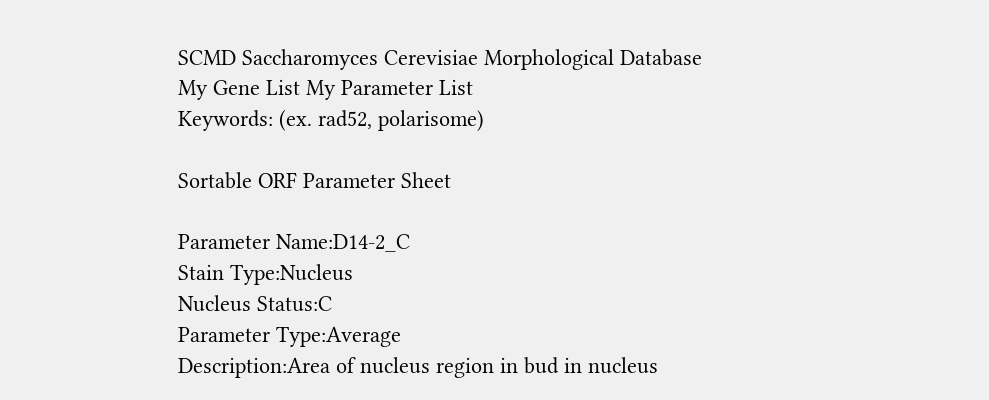SCMD Saccharomyces Cerevisiae Morphological Database
My Gene List My Parameter List
Keywords: (ex. rad52, polarisome)

Sortable ORF Parameter Sheet

Parameter Name:D14-2_C
Stain Type:Nucleus
Nucleus Status:C
Parameter Type:Average
Description:Area of nucleus region in bud in nucleus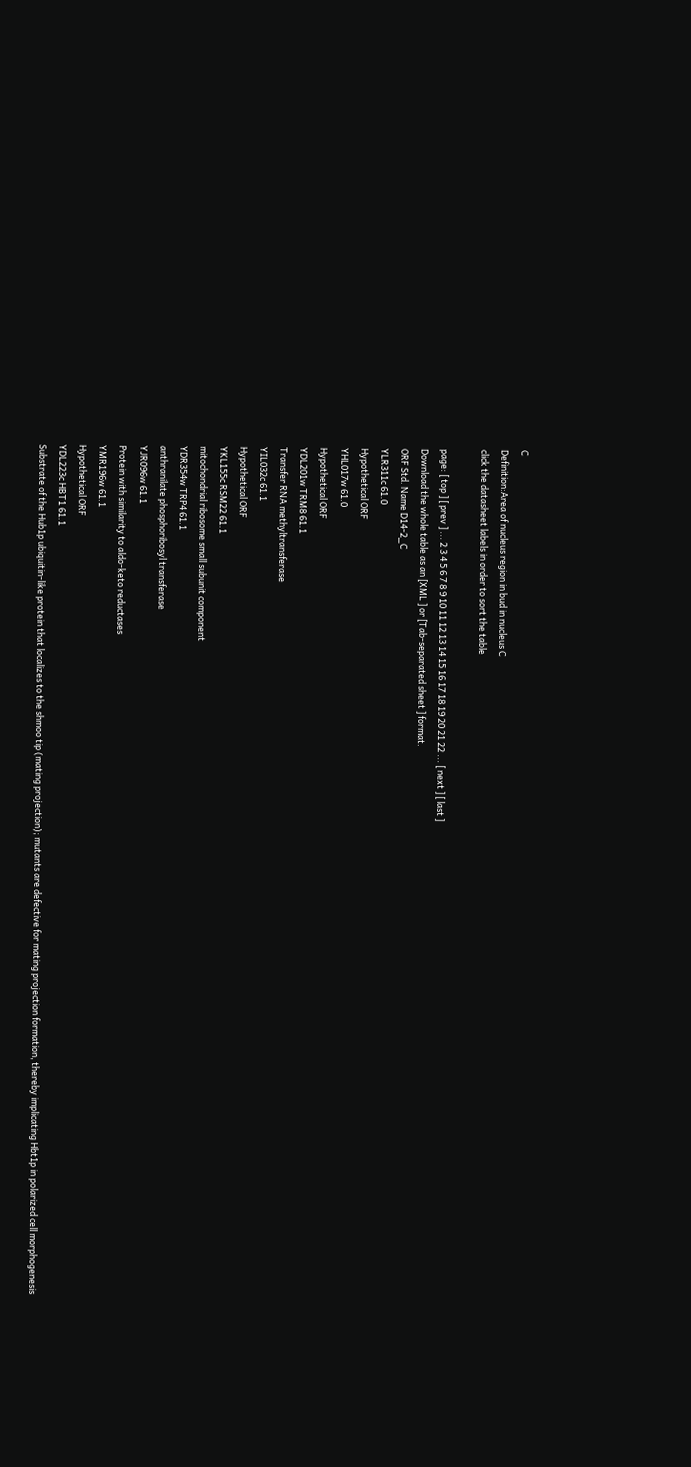C
Definition:Area of nucleus region in bud in nucleus C
click the datasheet labels in order to sort the table

page: [ top ] [ prev ] ... 2 3 4 5 6 7 8 9 10 11 12 13 14 15 16 17 18 19 20 21 22 ... [ next ] [ last ]
Download the whole table as an [XML ] or [Tab-separated sheet ] format.
ORF Std. Name D14-2_C
YLR311c 61.0
Hypothetical ORF
YHL017w 61.0
Hypothetical ORF
YDL201w TRM8 61.1
Transfer RNA methyltransferase
YIL032c 61.1
Hypothetical ORF
YKL155c RSM22 61.1
mitochondrial ribosome small subunit component
YDR354w TRP4 61.1
anthranilate phosphoribosyl transferase
YJR096w 61.1
Protein with similarity to aldo-keto reductases
YMR196w 61.1
Hypothetical ORF
YDL223c HBT1 61.1
Substrate of the Hub1p ubiquitin-like protein that localizes to the shmoo tip (mating projection); mutants are defective for mating projection formation, thereby implicating Hbt1p in polarized cell morphogenesis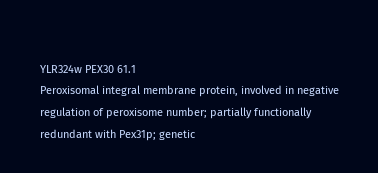YLR324w PEX30 61.1
Peroxisomal integral membrane protein, involved in negative regulation of peroxisome number; partially functionally redundant with Pex31p; genetic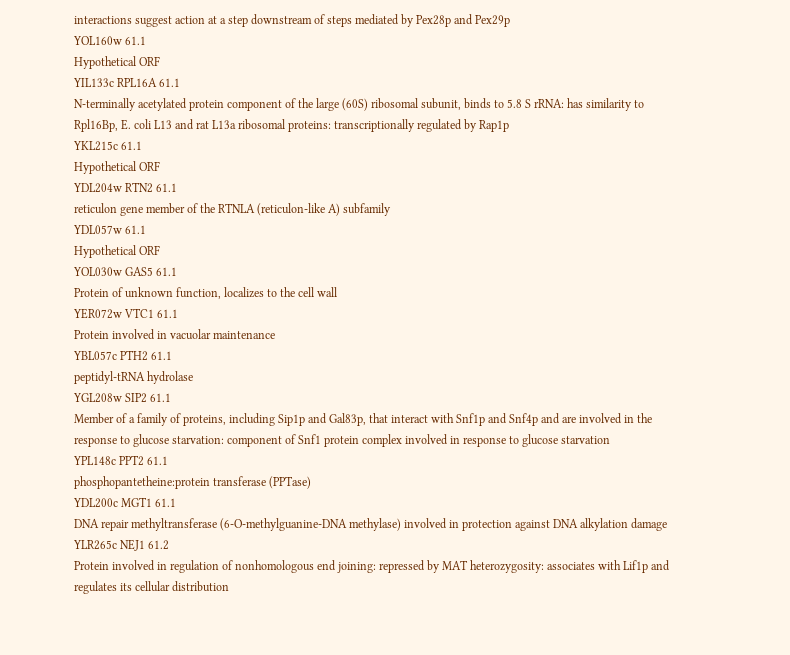interactions suggest action at a step downstream of steps mediated by Pex28p and Pex29p
YOL160w 61.1
Hypothetical ORF
YIL133c RPL16A 61.1
N-terminally acetylated protein component of the large (60S) ribosomal subunit, binds to 5.8 S rRNA: has similarity to Rpl16Bp, E. coli L13 and rat L13a ribosomal proteins: transcriptionally regulated by Rap1p
YKL215c 61.1
Hypothetical ORF
YDL204w RTN2 61.1
reticulon gene member of the RTNLA (reticulon-like A) subfamily
YDL057w 61.1
Hypothetical ORF
YOL030w GAS5 61.1
Protein of unknown function, localizes to the cell wall
YER072w VTC1 61.1
Protein involved in vacuolar maintenance
YBL057c PTH2 61.1
peptidyl-tRNA hydrolase
YGL208w SIP2 61.1
Member of a family of proteins, including Sip1p and Gal83p, that interact with Snf1p and Snf4p and are involved in the response to glucose starvation: component of Snf1 protein complex involved in response to glucose starvation
YPL148c PPT2 61.1
phosphopantetheine:protein transferase (PPTase)
YDL200c MGT1 61.1
DNA repair methyltransferase (6-O-methylguanine-DNA methylase) involved in protection against DNA alkylation damage
YLR265c NEJ1 61.2
Protein involved in regulation of nonhomologous end joining: repressed by MAT heterozygosity: associates with Lif1p and regulates its cellular distribution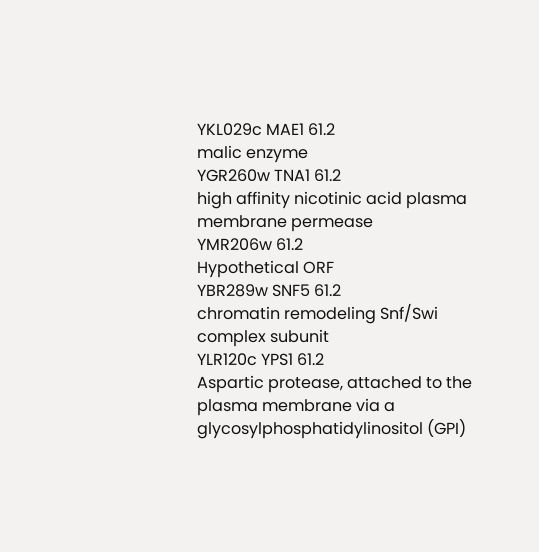YKL029c MAE1 61.2
malic enzyme
YGR260w TNA1 61.2
high affinity nicotinic acid plasma membrane permease
YMR206w 61.2
Hypothetical ORF
YBR289w SNF5 61.2
chromatin remodeling Snf/Swi complex subunit
YLR120c YPS1 61.2
Aspartic protease, attached to the plasma membrane via a glycosylphosphatidylinositol (GPI)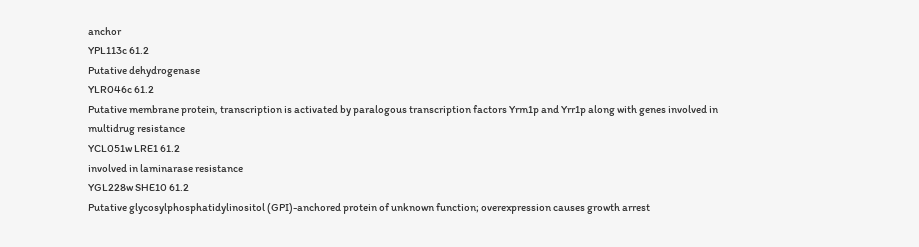anchor
YPL113c 61.2
Putative dehydrogenase
YLR046c 61.2
Putative membrane protein, transcription is activated by paralogous transcription factors Yrm1p and Yrr1p along with genes involved in multidrug resistance
YCL051w LRE1 61.2
involved in laminarase resistance
YGL228w SHE10 61.2
Putative glycosylphosphatidylinositol (GPI)-anchored protein of unknown function; overexpression causes growth arrest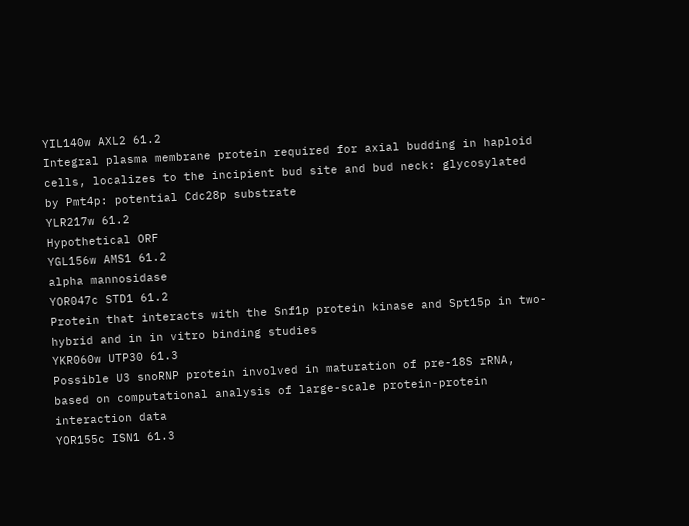YIL140w AXL2 61.2
Integral plasma membrane protein required for axial budding in haploid cells, localizes to the incipient bud site and bud neck: glycosylated by Pmt4p: potential Cdc28p substrate
YLR217w 61.2
Hypothetical ORF
YGL156w AMS1 61.2
alpha mannosidase
YOR047c STD1 61.2
Protein that interacts with the Snf1p protein kinase and Spt15p in two-hybrid and in in vitro binding studies
YKR060w UTP30 61.3
Possible U3 snoRNP protein involved in maturation of pre-18S rRNA, based on computational analysis of large-scale protein-protein interaction data
YOR155c ISN1 61.3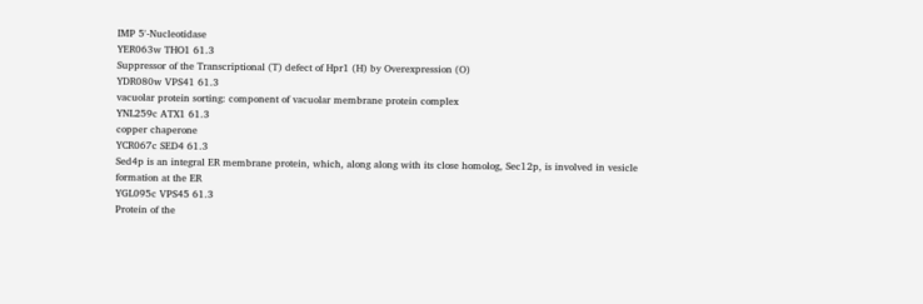IMP 5'-Nucleotidase
YER063w THO1 61.3
Suppressor of the Transcriptional (T) defect of Hpr1 (H) by Overexpression (O)
YDR080w VPS41 61.3
vacuolar protein sorting: component of vacuolar membrane protein complex
YNL259c ATX1 61.3
copper chaperone
YCR067c SED4 61.3
Sed4p is an integral ER membrane protein, which, along along with its close homolog, Sec12p, is involved in vesicle formation at the ER
YGL095c VPS45 61.3
Protein of the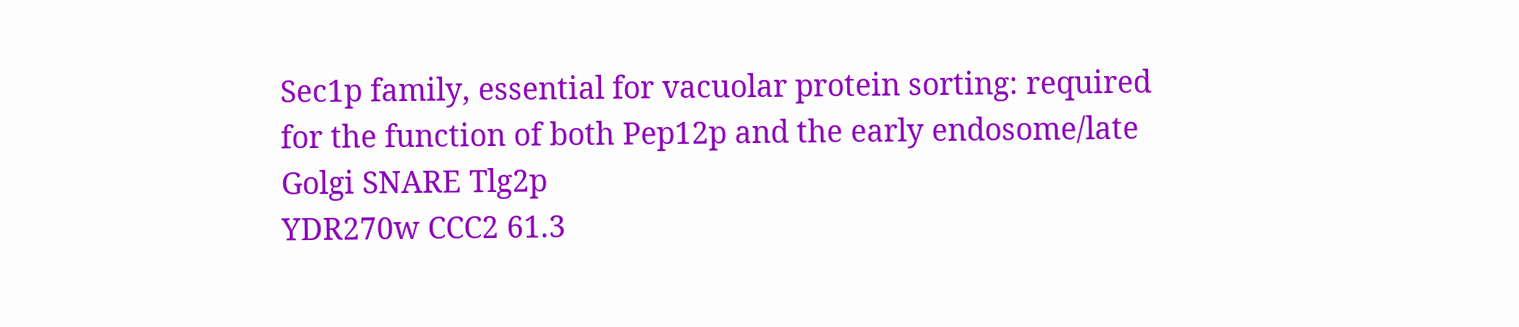Sec1p family, essential for vacuolar protein sorting: required for the function of both Pep12p and the early endosome/late Golgi SNARE Tlg2p
YDR270w CCC2 61.3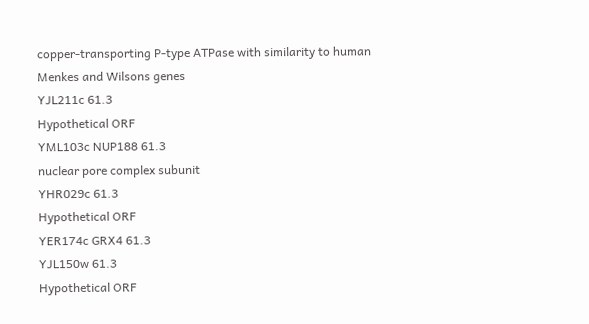copper-transporting P-type ATPase with similarity to human Menkes and Wilsons genes
YJL211c 61.3
Hypothetical ORF
YML103c NUP188 61.3
nuclear pore complex subunit
YHR029c 61.3
Hypothetical ORF
YER174c GRX4 61.3
YJL150w 61.3
Hypothetical ORF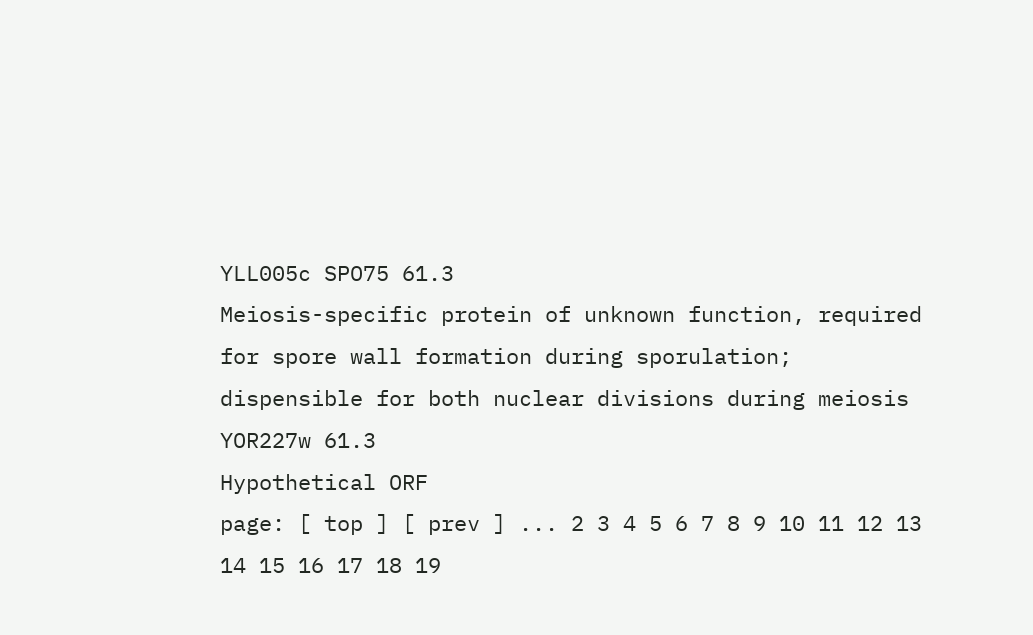YLL005c SPO75 61.3
Meiosis-specific protein of unknown function, required for spore wall formation during sporulation; dispensible for both nuclear divisions during meiosis
YOR227w 61.3
Hypothetical ORF
page: [ top ] [ prev ] ... 2 3 4 5 6 7 8 9 10 11 12 13 14 15 16 17 18 19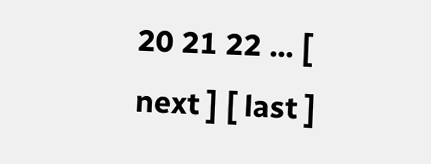20 21 22 ... [ next ] [ last ]